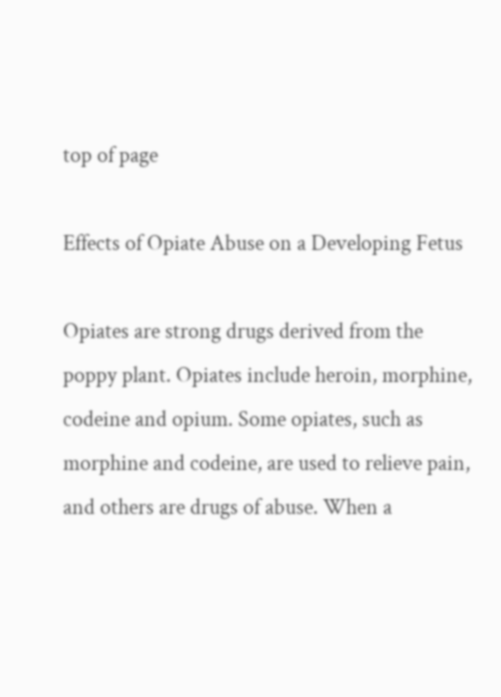top of page

Effects of Opiate Abuse on a Developing Fetus

Opiates are strong drugs derived from the poppy plant. Opiates include heroin, morphine, codeine and opium. Some opiates, such as morphine and codeine, are used to relieve pain, and others are drugs of abuse. When a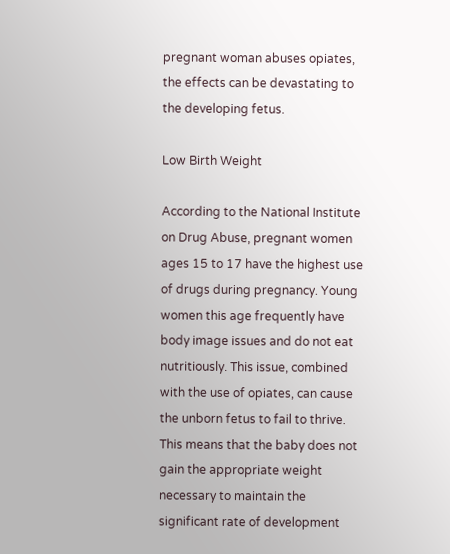pregnant woman abuses opiates, the effects can be devastating to the developing fetus.

Low Birth Weight

According to the National Institute on Drug Abuse, pregnant women ages 15 to 17 have the highest use of drugs during pregnancy. Young women this age frequently have body image issues and do not eat nutritiously. This issue, combined with the use of opiates, can cause the unborn fetus to fail to thrive. This means that the baby does not gain the appropriate weight necessary to maintain the significant rate of development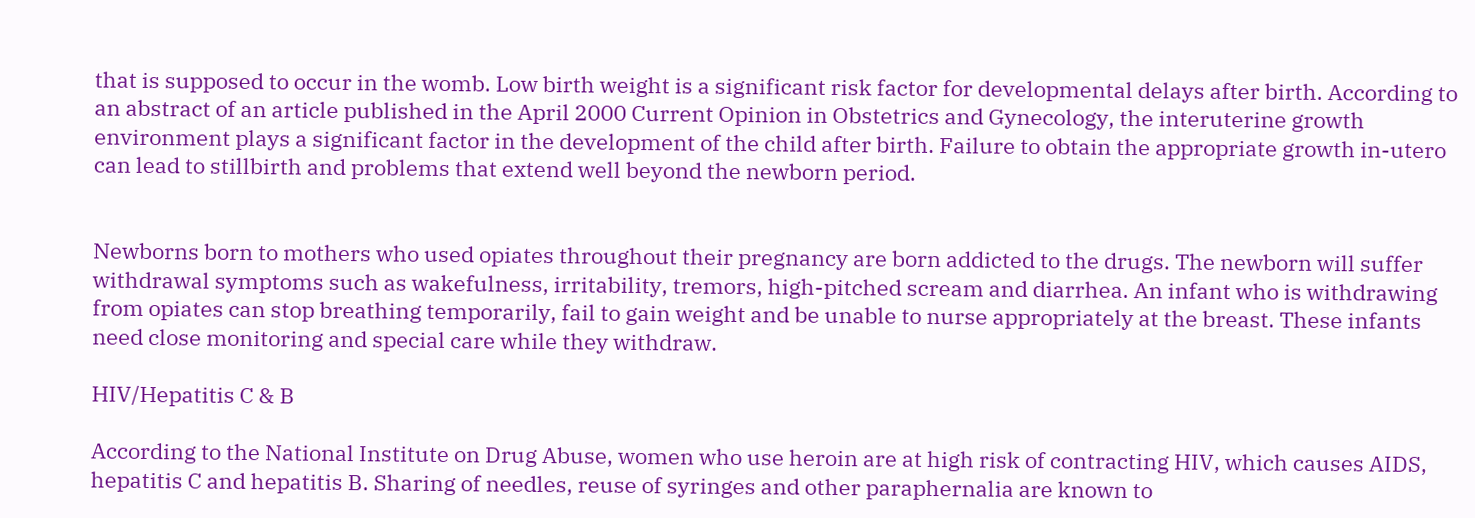that is supposed to occur in the womb. Low birth weight is a significant risk factor for developmental delays after birth. According to an abstract of an article published in the April 2000 Current Opinion in Obstetrics and Gynecology, the interuterine growth environment plays a significant factor in the development of the child after birth. Failure to obtain the appropriate growth in-utero can lead to stillbirth and problems that extend well beyond the newborn period.


Newborns born to mothers who used opiates throughout their pregnancy are born addicted to the drugs. The newborn will suffer withdrawal symptoms such as wakefulness, irritability, tremors, high-pitched scream and diarrhea. An infant who is withdrawing from opiates can stop breathing temporarily, fail to gain weight and be unable to nurse appropriately at the breast. These infants need close monitoring and special care while they withdraw.

HIV/Hepatitis C & B

According to the National Institute on Drug Abuse, women who use heroin are at high risk of contracting HIV, which causes AIDS, hepatitis C and hepatitis B. Sharing of needles, reuse of syringes and other paraphernalia are known to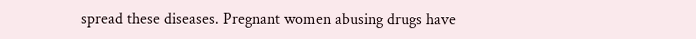spread these diseases. Pregnant women abusing drugs have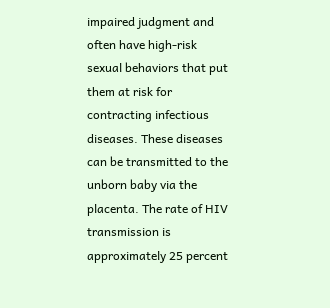impaired judgment and often have high-risk sexual behaviors that put them at risk for contracting infectious diseases. These diseases can be transmitted to the unborn baby via the placenta. The rate of HIV transmission is approximately 25 percent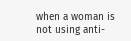when a woman is not using anti-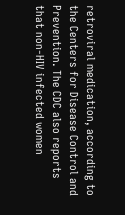retroviral medication, according to the Centers for Disease Control and Prevention. The CDC also reports that non-HIV infected women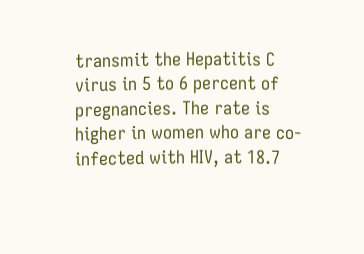transmit the Hepatitis C virus in 5 to 6 percent of pregnancies. The rate is higher in women who are co-infected with HIV, at 18.7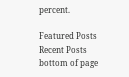percent.

Featured Posts
Recent Posts
bottom of page